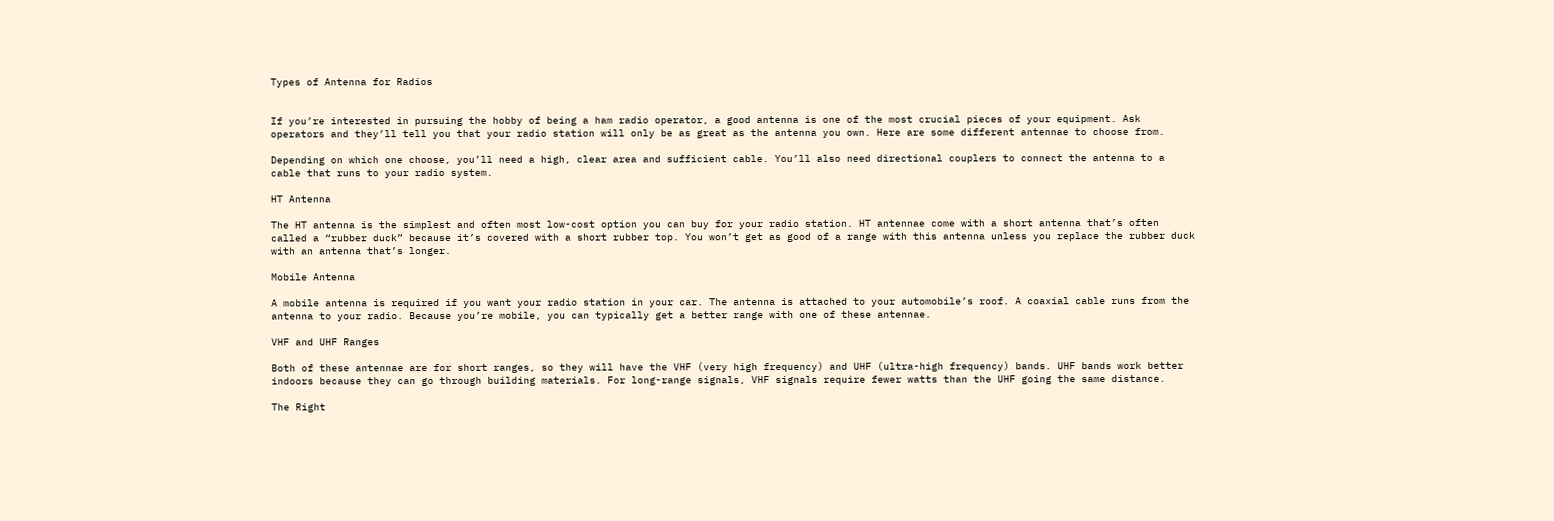Types of Antenna for Radios


If you’re interested in pursuing the hobby of being a ham radio operator, a good antenna is one of the most crucial pieces of your equipment. Ask operators and they’ll tell you that your radio station will only be as great as the antenna you own. Here are some different antennae to choose from.

Depending on which one choose, you’ll need a high, clear area and sufficient cable. You’ll also need directional couplers to connect the antenna to a cable that runs to your radio system.

HT Antenna

The HT antenna is the simplest and often most low-cost option you can buy for your radio station. HT antennae come with a short antenna that’s often called a “rubber duck” because it’s covered with a short rubber top. You won’t get as good of a range with this antenna unless you replace the rubber duck with an antenna that’s longer.

Mobile Antenna

A mobile antenna is required if you want your radio station in your car. The antenna is attached to your automobile’s roof. A coaxial cable runs from the antenna to your radio. Because you’re mobile, you can typically get a better range with one of these antennae.

VHF and UHF Ranges

Both of these antennae are for short ranges, so they will have the VHF (very high frequency) and UHF (ultra-high frequency) bands. UHF bands work better indoors because they can go through building materials. For long-range signals, VHF signals require fewer watts than the UHF going the same distance.

The Right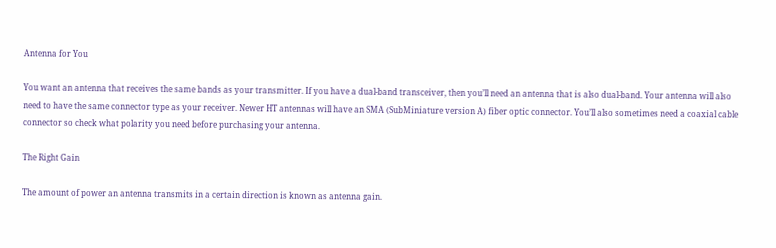Antenna for You

You want an antenna that receives the same bands as your transmitter. If you have a dual-band transceiver, then you’ll need an antenna that is also dual-band. Your antenna will also need to have the same connector type as your receiver. Newer HT antennas will have an SMA (SubMiniature version A) fiber optic connector. You’ll also sometimes need a coaxial cable connector so check what polarity you need before purchasing your antenna.

The Right Gain

The amount of power an antenna transmits in a certain direction is known as antenna gain.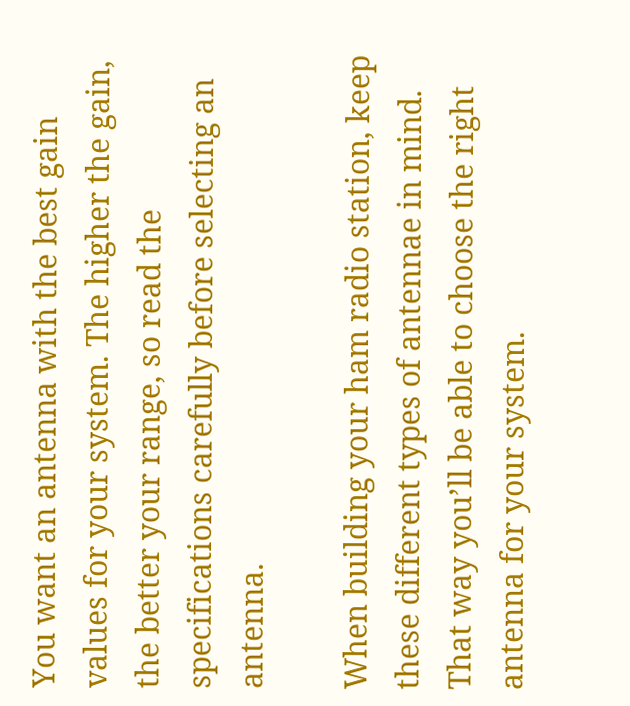You want an antenna with the best gain values for your system. The higher the gain, the better your range, so read the specifications carefully before selecting an antenna.

When building your ham radio station, keep these different types of antennae in mind. That way you’ll be able to choose the right antenna for your system.